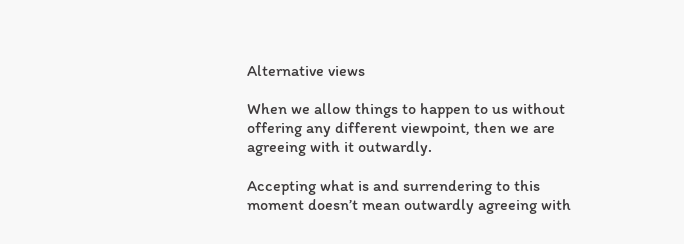Alternative views

When we allow things to happen to us without offering any different viewpoint, then we are agreeing with it outwardly.

Accepting what is and surrendering to this moment doesn’t mean outwardly agreeing with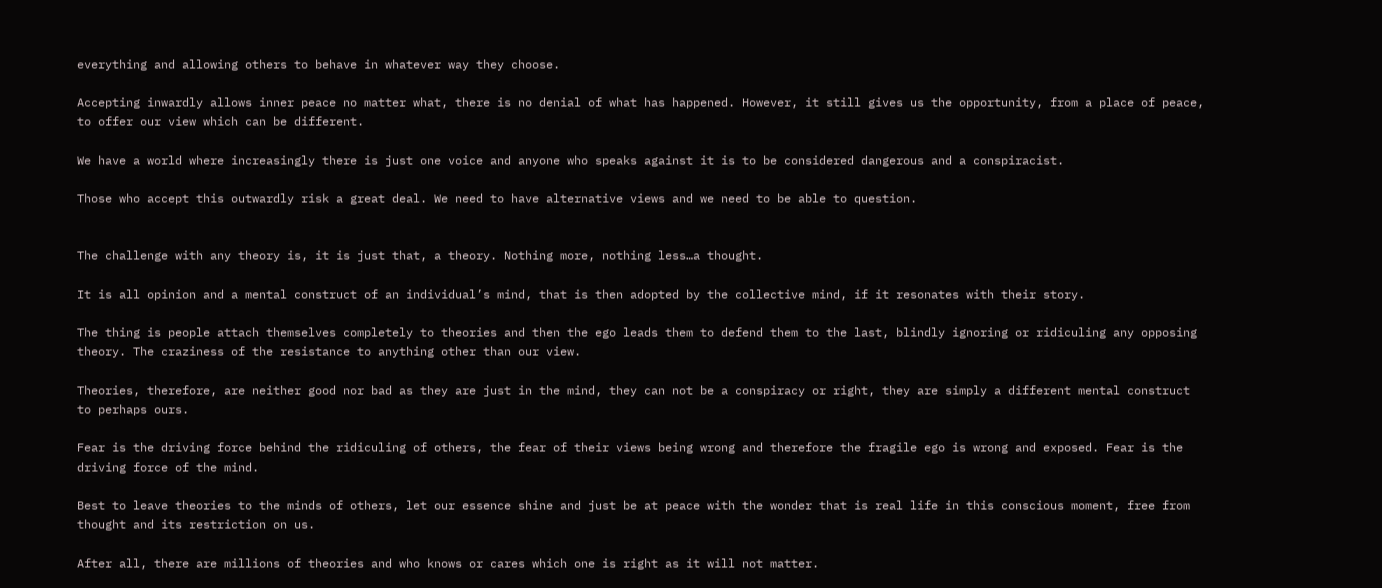everything and allowing others to behave in whatever way they choose.

Accepting inwardly allows inner peace no matter what, there is no denial of what has happened. However, it still gives us the opportunity, from a place of peace, to offer our view which can be different.

We have a world where increasingly there is just one voice and anyone who speaks against it is to be considered dangerous and a conspiracist.

Those who accept this outwardly risk a great deal. We need to have alternative views and we need to be able to question.


The challenge with any theory is, it is just that, a theory. Nothing more, nothing less…a thought.

It is all opinion and a mental construct of an individual’s mind, that is then adopted by the collective mind, if it resonates with their story.

The thing is people attach themselves completely to theories and then the ego leads them to defend them to the last, blindly ignoring or ridiculing any opposing theory. The craziness of the resistance to anything other than our view.

Theories, therefore, are neither good nor bad as they are just in the mind, they can not be a conspiracy or right, they are simply a different mental construct to perhaps ours.

Fear is the driving force behind the ridiculing of others, the fear of their views being wrong and therefore the fragile ego is wrong and exposed. Fear is the driving force of the mind.

Best to leave theories to the minds of others, let our essence shine and just be at peace with the wonder that is real life in this conscious moment, free from thought and its restriction on us.

After all, there are millions of theories and who knows or cares which one is right as it will not matter.